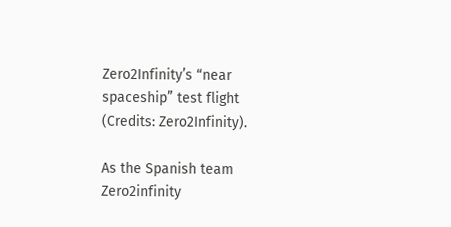Zero2Infinity’s “near spaceship” test flight (Credits: Zero2Infinity).

As the Spanish team Zero2infinity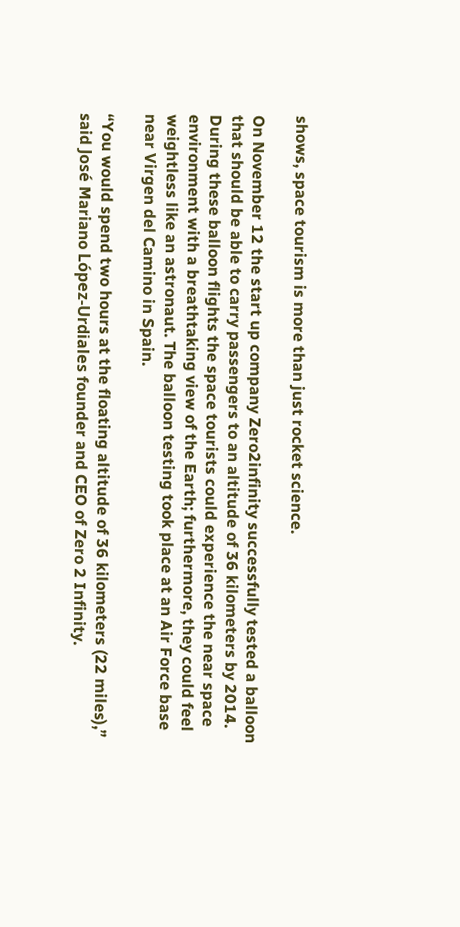shows, space tourism is more than just rocket science.

On November 12 the start up company Zero2infinity successfully tested a balloon that should be able to carry passengers to an altitude of 36 kilometers by 2014. During these balloon flights the space tourists could experience the near space environment with a breathtaking view of the Earth; furthermore, they could feel weightless like an astronaut. The balloon testing took place at an Air Force base near Virgen del Camino in Spain.

“You would spend two hours at the floating altitude of 36 kilometers (22 miles),” said José Mariano López-Urdiales founder and CEO of Zero 2 Infinity.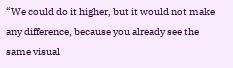“We could do it higher, but it would not make any difference, because you already see the same visual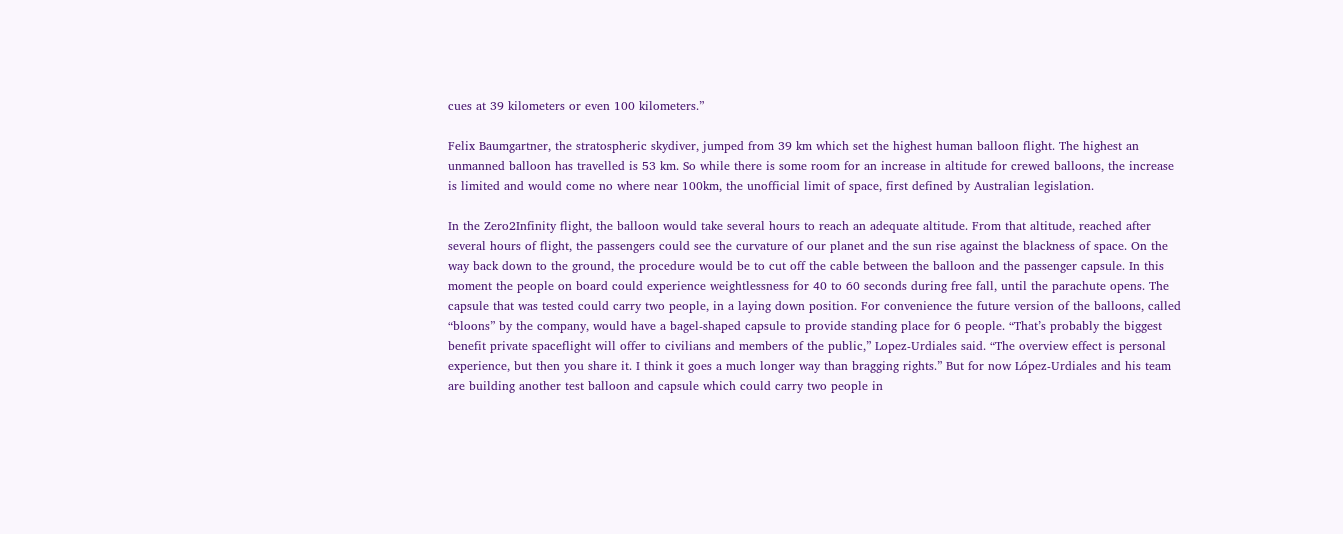cues at 39 kilometers or even 100 kilometers.”

Felix Baumgartner, the stratospheric skydiver, jumped from 39 km which set the highest human balloon flight. The highest an unmanned balloon has travelled is 53 km. So while there is some room for an increase in altitude for crewed balloons, the increase is limited and would come no where near 100km, the unofficial limit of space, first defined by Australian legislation.

In the Zero2Infinity flight, the balloon would take several hours to reach an adequate altitude. From that altitude, reached after several hours of flight, the passengers could see the curvature of our planet and the sun rise against the blackness of space. On the way back down to the ground, the procedure would be to cut off the cable between the balloon and the passenger capsule. In this moment the people on board could experience weightlessness for 40 to 60 seconds during free fall, until the parachute opens. The capsule that was tested could carry two people, in a laying down position. For convenience the future version of the balloons, called “bloons” by the company, would have a bagel-shaped capsule to provide standing place for 6 people. “That’s probably the biggest benefit private spaceflight will offer to civilians and members of the public,” Lopez-Urdiales said. “The overview effect is personal experience, but then you share it. I think it goes a much longer way than bragging rights.” But for now López-Urdiales and his team are building another test balloon and capsule which could carry two people in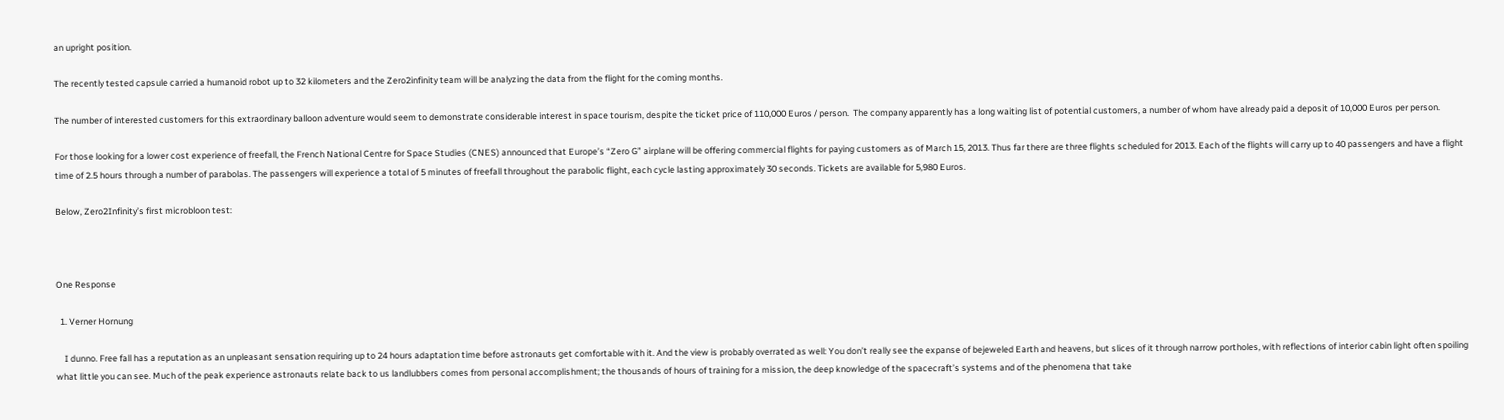an upright position.

The recently tested capsule carried a humanoid robot up to 32 kilometers and the Zero2infinity team will be analyzing the data from the flight for the coming months.

The number of interested customers for this extraordinary balloon adventure would seem to demonstrate considerable interest in space tourism, despite the ticket price of 110,000 Euros / person.  The company apparently has a long waiting list of potential customers, a number of whom have already paid a deposit of 10,000 Euros per person.

For those looking for a lower cost experience of freefall, the French National Centre for Space Studies (CNES) announced that Europe’s “Zero G” airplane will be offering commercial flights for paying customers as of March 15, 2013. Thus far there are three flights scheduled for 2013. Each of the flights will carry up to 40 passengers and have a flight time of 2.5 hours through a number of parabolas. The passengers will experience a total of 5 minutes of freefall throughout the parabolic flight, each cycle lasting approximately 30 seconds. Tickets are available for 5,980 Euros.

Below, Zero2Infinity’s first microbloon test:



One Response

  1. Verner Hornung

    I dunno. Free fall has a reputation as an unpleasant sensation requiring up to 24 hours adaptation time before astronauts get comfortable with it. And the view is probably overrated as well: You don’t really see the expanse of bejeweled Earth and heavens, but slices of it through narrow portholes, with reflections of interior cabin light often spoiling what little you can see. Much of the peak experience astronauts relate back to us landlubbers comes from personal accomplishment; the thousands of hours of training for a mission, the deep knowledge of the spacecraft’s systems and of the phenomena that take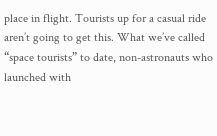place in flight. Tourists up for a casual ride aren’t going to get this. What we’ve called “space tourists” to date, non-astronauts who launched with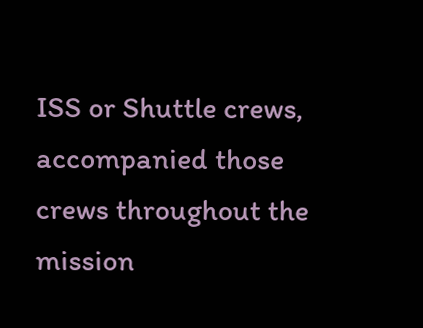ISS or Shuttle crews, accompanied those crews throughout the mission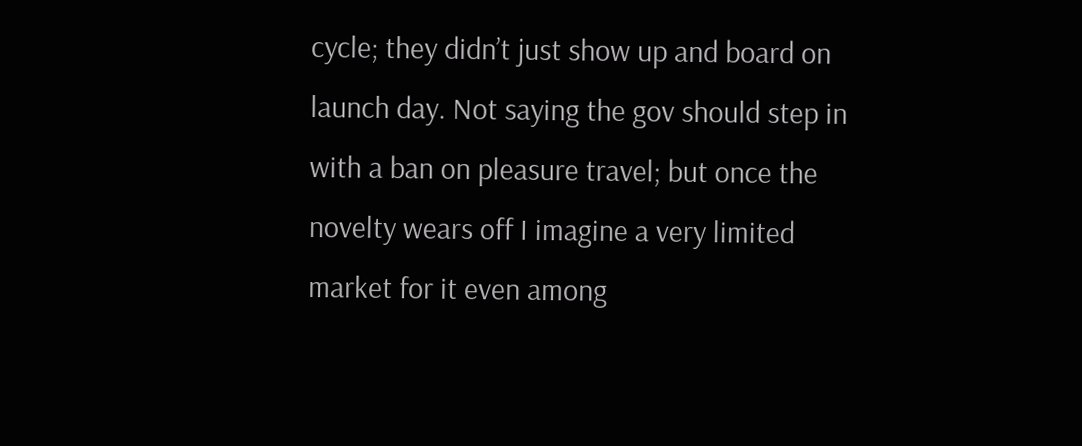cycle; they didn’t just show up and board on launch day. Not saying the gov should step in with a ban on pleasure travel; but once the novelty wears off I imagine a very limited market for it even among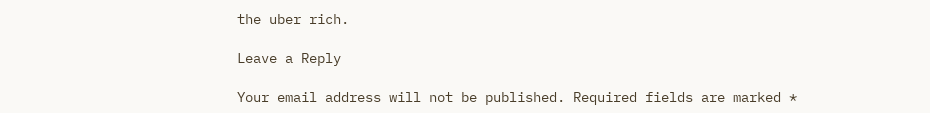the uber rich.

Leave a Reply

Your email address will not be published. Required fields are marked *